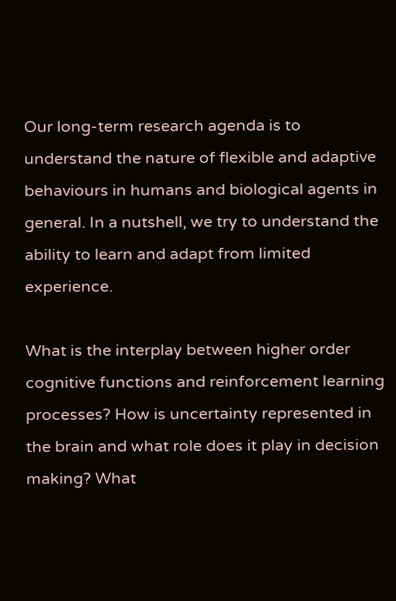Our long-term research agenda is to understand the nature of flexible and adaptive behaviours in humans and biological agents in general. In a nutshell, we try to understand the ability to learn and adapt from limited experience.

What is the interplay between higher order cognitive functions and reinforcement learning processes? How is uncertainty represented in the brain and what role does it play in decision making? What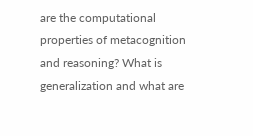are the computational properties of metacognition and reasoning? What is generalization and what are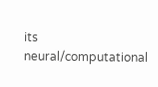its neural/computational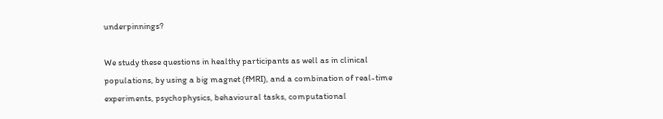underpinnings?

We study these questions in healthy participants as well as in clinical populations, by using a big magnet (fMRI), and a combination of real-time experiments, psychophysics, behavioural tasks, computational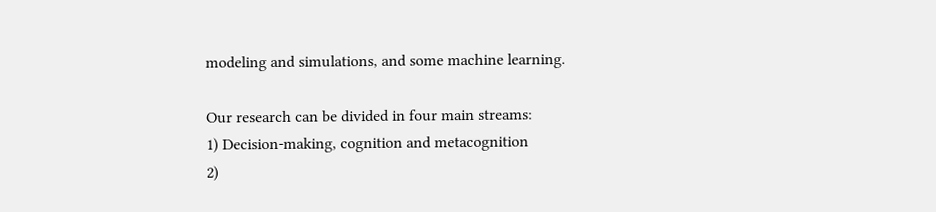modeling and simulations, and some machine learning.

Our research can be divided in four main streams:
1) Decision-making, cognition and metacognition
2)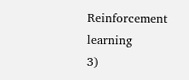Reinforcement learning
3)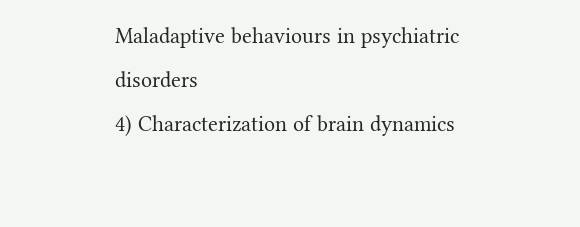Maladaptive behaviours in psychiatric disorders
4) Characterization of brain dynamics